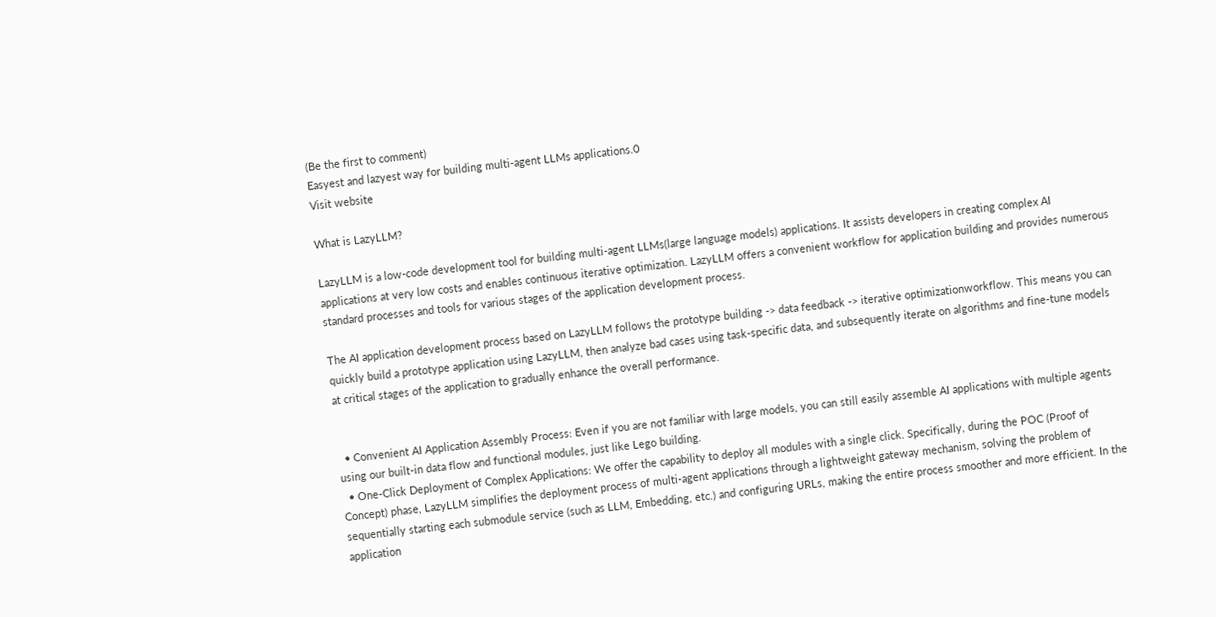(Be the first to comment)
Easyest and lazyest way for building multi-agent LLMs applications.0
Visit website

What is LazyLLM?

LazyLLM is a low-code development tool for building multi-agent LLMs(large language models) applications. It assists developers in creating complex AI applications at very low costs and enables continuous iterative optimization. LazyLLM offers a convenient workflow for application building and provides numerous standard processes and tools for various stages of the application development process.

The AI application development process based on LazyLLM follows the prototype building -> data feedback -> iterative optimizationworkflow. This means you can quickly build a prototype application using LazyLLM, then analyze bad cases using task-specific data, and subsequently iterate on algorithms and fine-tune models at critical stages of the application to gradually enhance the overall performance.


  • Convenient AI Application Assembly Process: Even if you are not familiar with large models, you can still easily assemble AI applications with multiple agents using our built-in data flow and functional modules, just like Lego building.
  • One-Click Deployment of Complex Applications: We offer the capability to deploy all modules with a single click. Specifically, during the POC (Proof of Concept) phase, LazyLLM simplifies the deployment process of multi-agent applications through a lightweight gateway mechanism, solving the problem of sequentially starting each submodule service (such as LLM, Embedding, etc.) and configuring URLs, making the entire process smoother and more efficient. In the application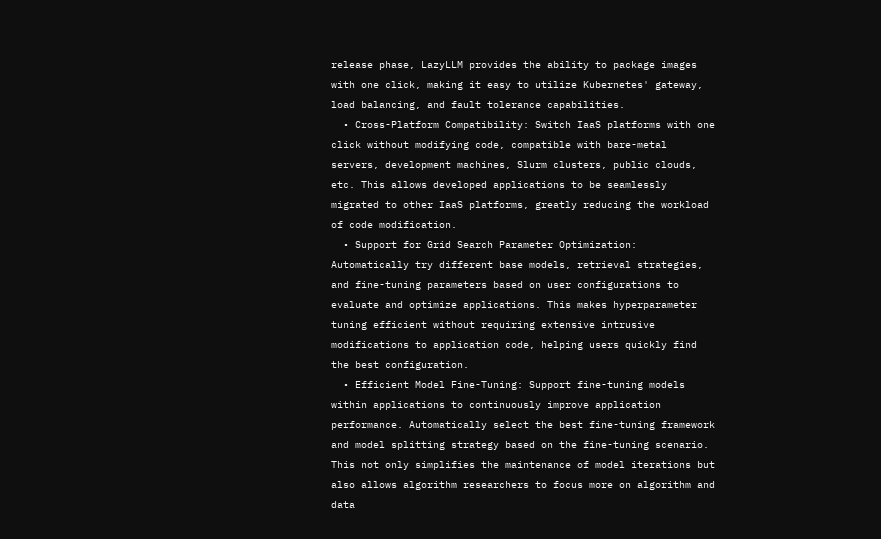release phase, LazyLLM provides the ability to package images with one click, making it easy to utilize Kubernetes' gateway, load balancing, and fault tolerance capabilities.
  • Cross-Platform Compatibility: Switch IaaS platforms with one click without modifying code, compatible with bare-metal servers, development machines, Slurm clusters, public clouds, etc. This allows developed applications to be seamlessly migrated to other IaaS platforms, greatly reducing the workload of code modification.
  • Support for Grid Search Parameter Optimization: Automatically try different base models, retrieval strategies, and fine-tuning parameters based on user configurations to evaluate and optimize applications. This makes hyperparameter tuning efficient without requiring extensive intrusive modifications to application code, helping users quickly find the best configuration.
  • Efficient Model Fine-Tuning: Support fine-tuning models within applications to continuously improve application performance. Automatically select the best fine-tuning framework and model splitting strategy based on the fine-tuning scenario. This not only simplifies the maintenance of model iterations but also allows algorithm researchers to focus more on algorithm and data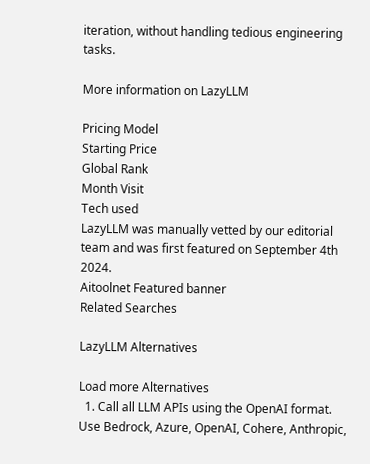iteration, without handling tedious engineering tasks.

More information on LazyLLM

Pricing Model
Starting Price
Global Rank
Month Visit
Tech used
LazyLLM was manually vetted by our editorial team and was first featured on September 4th 2024.
Aitoolnet Featured banner
Related Searches

LazyLLM Alternatives

Load more Alternatives
  1. Call all LLM APIs using the OpenAI format. Use Bedrock, Azure, OpenAI, Cohere, Anthropic,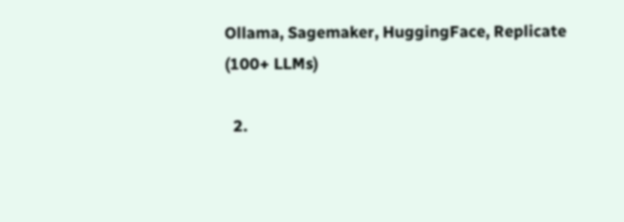Ollama, Sagemaker, HuggingFace, Replicate (100+ LLMs)

  2.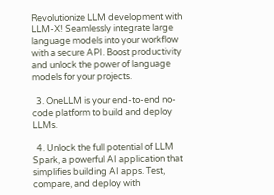Revolutionize LLM development with LLM-X! Seamlessly integrate large language models into your workflow with a secure API. Boost productivity and unlock the power of language models for your projects.

  3. OneLLM is your end-to-end no-code platform to build and deploy LLMs.

  4. Unlock the full potential of LLM Spark, a powerful AI application that simplifies building AI apps. Test, compare, and deploy with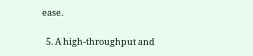ease.

  5. A high-throughput and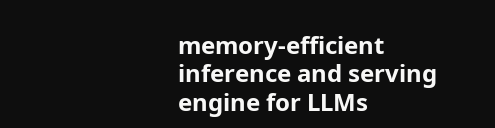memory-efficient inference and serving engine for LLMs